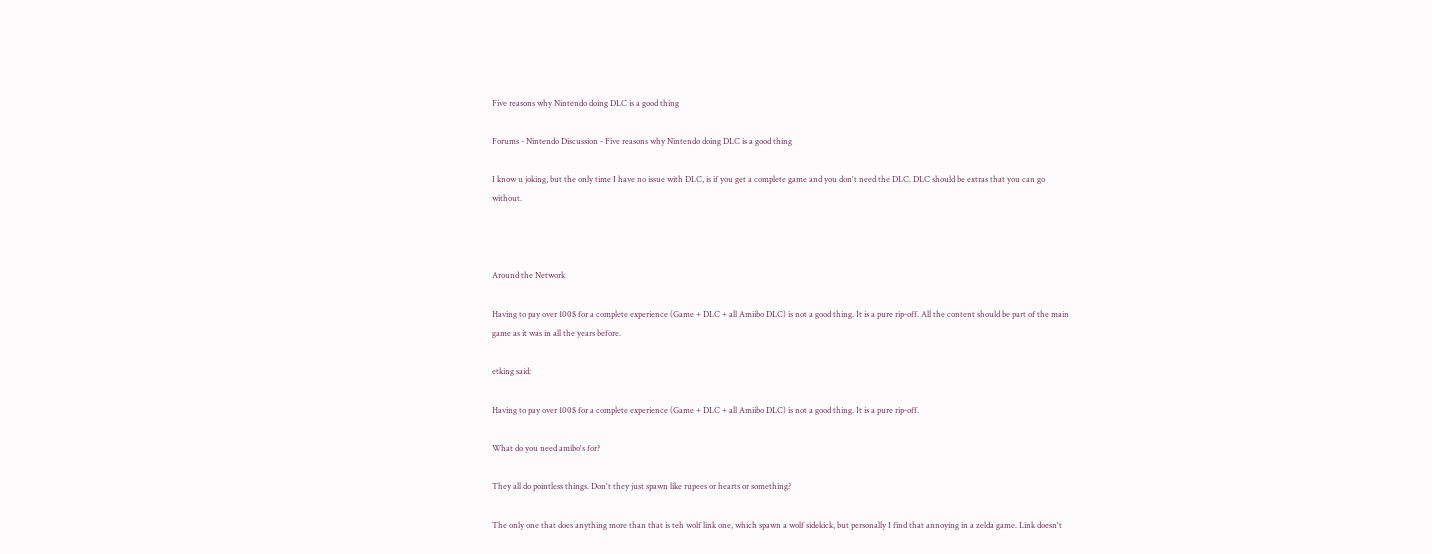Five reasons why Nintendo doing DLC is a good thing

Forums - Nintendo Discussion - Five reasons why Nintendo doing DLC is a good thing

I know u joking, but the only time I have no issue with DLC, is if you get a complete game and you don't need the DLC. DLC should be extras that you can go without.



Around the Network

Having to pay over 100$ for a complete experience (Game + DLC + all Amiibo DLC) is not a good thing. It is a pure rip-off. All the content should be part of the main game as it was in all the years before.

etking said:

Having to pay over 100$ for a complete experience (Game + DLC + all Amiibo DLC) is not a good thing. It is a pure rip-off.

What do you need amibo's for?

They all do pointless things. Don't they just spawn like rupees or hearts or something?

The only one that does anything more than that is teh wolf link one, which spawn a wolf sidekick, but personally I find that annoying in a zelda game. Link doesn't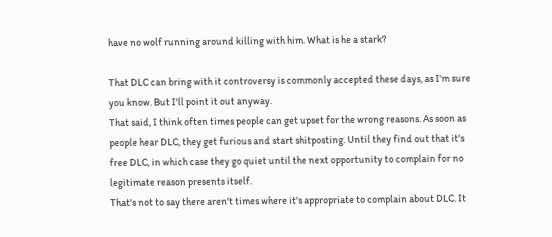have no wolf running around killing with him. What is he a stark?

That DLC can bring with it controversy is commonly accepted these days, as I'm sure you know. But I'll point it out anyway.
That said, I think often times people can get upset for the wrong reasons. As soon as people hear DLC, they get furious and start shitposting. Until they find out that it's free DLC, in which case they go quiet until the next opportunity to complain for no legitimate reason presents itself.
That's not to say there aren't times where it's appropriate to complain about DLC. It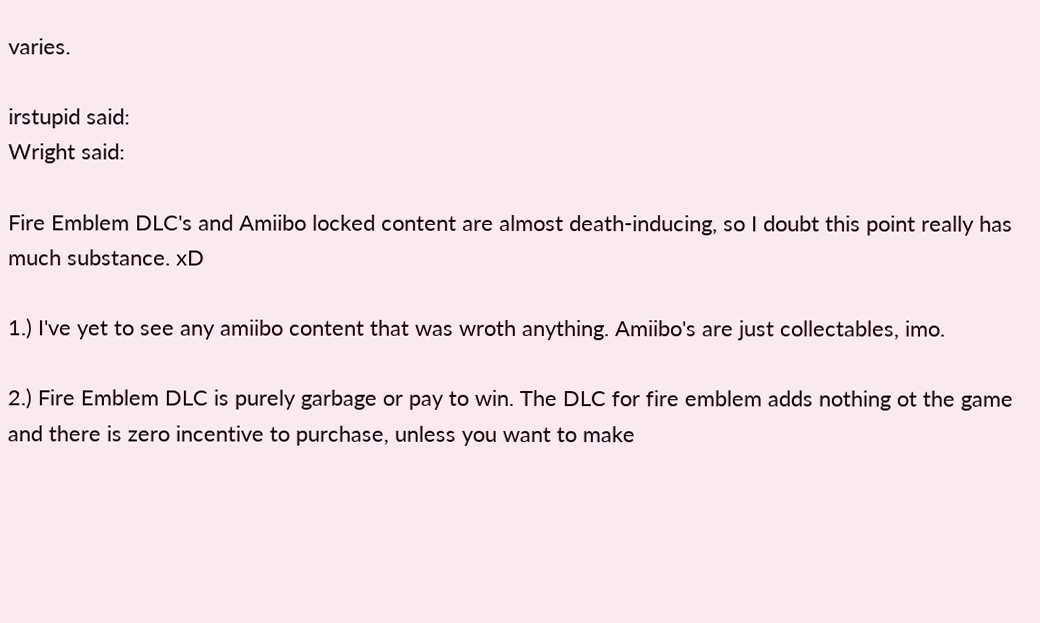varies.

irstupid said:
Wright said:

Fire Emblem DLC's and Amiibo locked content are almost death-inducing, so I doubt this point really has much substance. xD

1.) I've yet to see any amiibo content that was wroth anything. Amiibo's are just collectables, imo.

2.) Fire Emblem DLC is purely garbage or pay to win. The DLC for fire emblem adds nothing ot the game and there is zero incentive to purchase, unless you want to make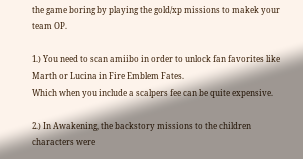the game boring by playing the gold/xp missions to makek your team OP.

1.) You need to scan amiibo in order to unlock fan favorites like Marth or Lucina in Fire Emblem Fates.
Which when you include a scalpers fee can be quite expensive.

2.) In Awakening, the backstory missions to the children characters were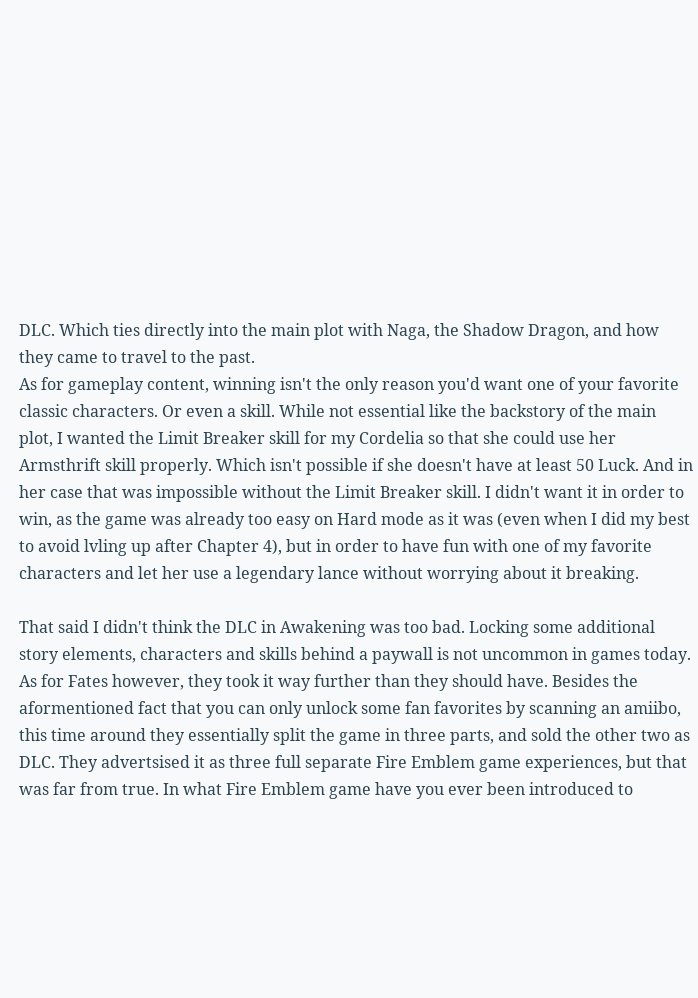DLC. Which ties directly into the main plot with Naga, the Shadow Dragon, and how they came to travel to the past.
As for gameplay content, winning isn't the only reason you'd want one of your favorite classic characters. Or even a skill. While not essential like the backstory of the main plot, I wanted the Limit Breaker skill for my Cordelia so that she could use her Armsthrift skill properly. Which isn't possible if she doesn't have at least 50 Luck. And in her case that was impossible without the Limit Breaker skill. I didn't want it in order to win, as the game was already too easy on Hard mode as it was (even when I did my best to avoid lvling up after Chapter 4), but in order to have fun with one of my favorite characters and let her use a legendary lance without worrying about it breaking.

That said I didn't think the DLC in Awakening was too bad. Locking some additional story elements, characters and skills behind a paywall is not uncommon in games today.
As for Fates however, they took it way further than they should have. Besides the aformentioned fact that you can only unlock some fan favorites by scanning an amiibo, this time around they essentially split the game in three parts, and sold the other two as DLC. They advertsised it as three full separate Fire Emblem game experiences, but that was far from true. In what Fire Emblem game have you ever been introduced to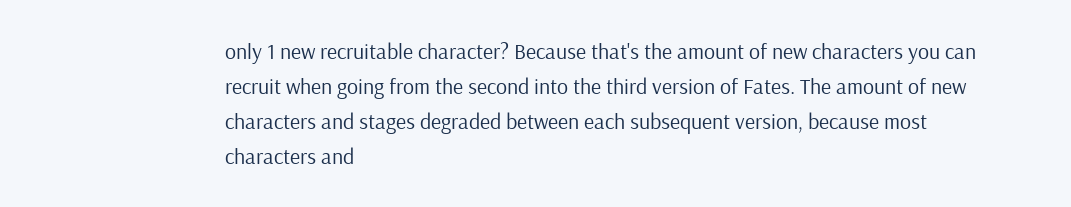only 1 new recruitable character? Because that's the amount of new characters you can recruit when going from the second into the third version of Fates. The amount of new characters and stages degraded between each subsequent version, because most characters and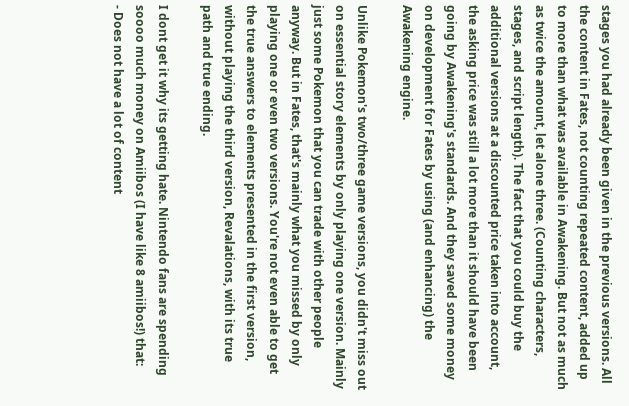stages you had already been given in the previous versions. All the content in Fates, not counting repeated content, added up to more than what was available in Awakening. But not as much as twice the amount, let alone three. (Counting characters, stages, and script length). The fact that you could buy the additional versions at a discounted price taken into account, the asking price was still a lot more than it should have been going by Awakening's standards. And they saved some money on development for Fates by using (and enhancing) the Awakening engine.

Unlike Pokemon's two/three game versions, you didn't miss out on essential story elements by only playing one version. Mainly just some Pokemon that you can trade with other people anyway. But in Fates, that's mainly what you missed by only playing one or even two versions. You're not even able to get the true answers to elements presented in the first version, without playing the third version, Revalations, with its true path and true ending.

I dont get it why its getting hate. Nintendo fans are spending soooo much money on Amiibos (I have like 8 amiibos!) that:
- Does not have a lot of content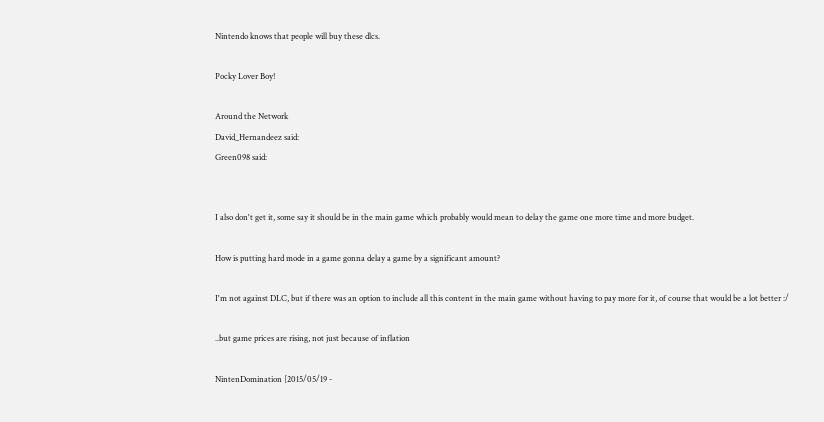Nintendo knows that people will buy these dlcs.

Pocky Lover Boy!

Around the Network
David_Hernandeez said:
Green098 said:


I also don't get it, some say it should be in the main game which probably would mean to delay the game one more time and more budget.

How is putting hard mode in a game gonna delay a game by a significant amount?

I'm not against DLC, but if there was an option to include all this content in the main game without having to pay more for it, of course that would be a lot better :/

..but game prices are rising, not just because of inflation

NintenDomination [2015/05/19 -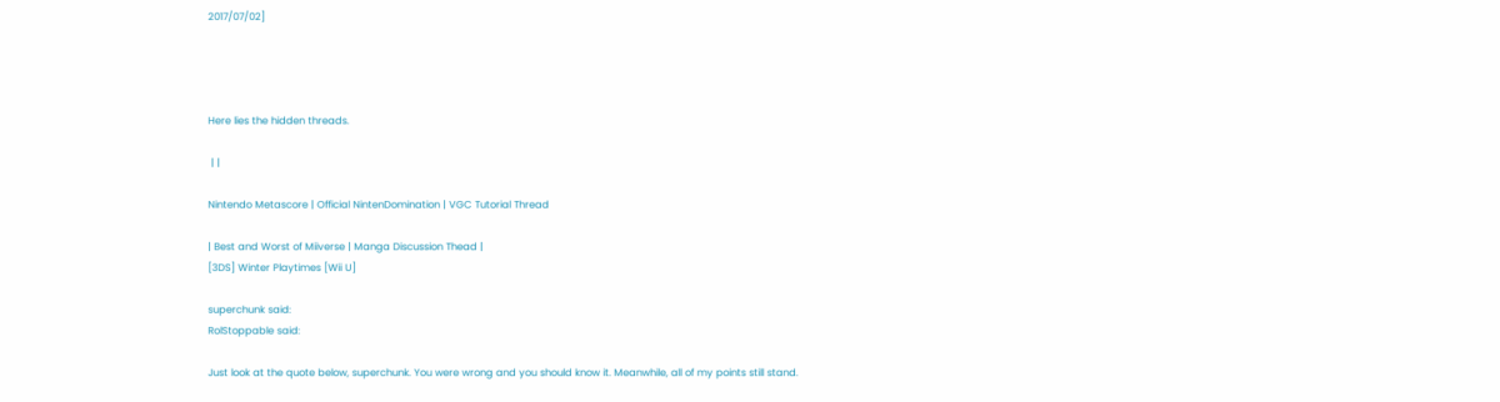2017/07/02]




Here lies the hidden threads.

 | |

Nintendo Metascore | Official NintenDomination | VGC Tutorial Thread

| Best and Worst of Miiverse | Manga Discussion Thead |
[3DS] Winter Playtimes [Wii U]

superchunk said:
RolStoppable said:

Just look at the quote below, superchunk. You were wrong and you should know it. Meanwhile, all of my points still stand.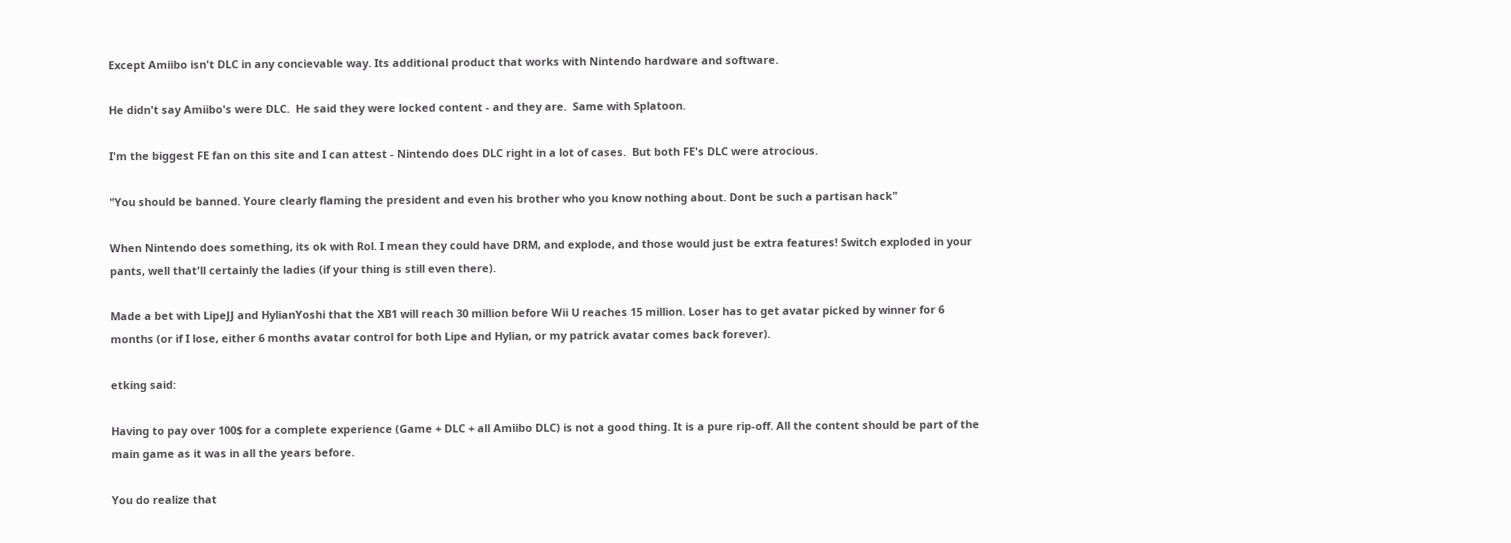Except Amiibo isn't DLC in any concievable way. Its additional product that works with Nintendo hardware and software.

He didn't say Amiibo's were DLC.  He said they were locked content - and they are.  Same with Splatoon.

I'm the biggest FE fan on this site and I can attest - Nintendo does DLC right in a lot of cases.  But both FE's DLC were atrocious.

"You should be banned. Youre clearly flaming the president and even his brother who you know nothing about. Dont be such a partisan hack"

When Nintendo does something, its ok with Rol. I mean they could have DRM, and explode, and those would just be extra features! Switch exploded in your pants, well that'll certainly the ladies (if your thing is still even there).

Made a bet with LipeJJ and HylianYoshi that the XB1 will reach 30 million before Wii U reaches 15 million. Loser has to get avatar picked by winner for 6 months (or if I lose, either 6 months avatar control for both Lipe and Hylian, or my patrick avatar comes back forever).

etking said:

Having to pay over 100$ for a complete experience (Game + DLC + all Amiibo DLC) is not a good thing. It is a pure rip-off. All the content should be part of the main game as it was in all the years before.

You do realize that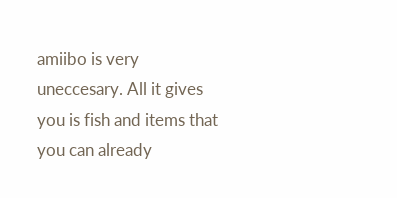amiibo is very uneccesary. All it gives you is fish and items that you can already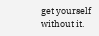get yourself without it.